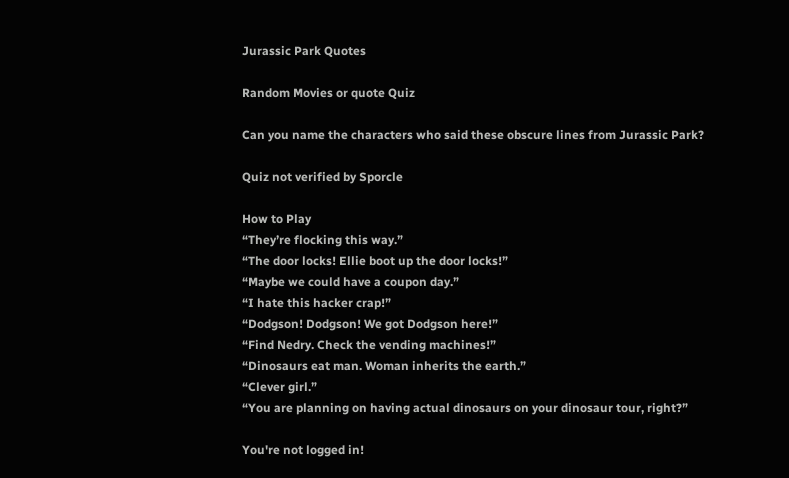Jurassic Park Quotes

Random Movies or quote Quiz

Can you name the characters who said these obscure lines from Jurassic Park?

Quiz not verified by Sporcle

How to Play
“They’re flocking this way.”
“The door locks! Ellie boot up the door locks!”
“Maybe we could have a coupon day.”
“I hate this hacker crap!”
“Dodgson! Dodgson! We got Dodgson here!”
“Find Nedry. Check the vending machines!”
“Dinosaurs eat man. Woman inherits the earth.”
“Clever girl.”
“You are planning on having actual dinosaurs on your dinosaur tour, right?”

You're not logged in!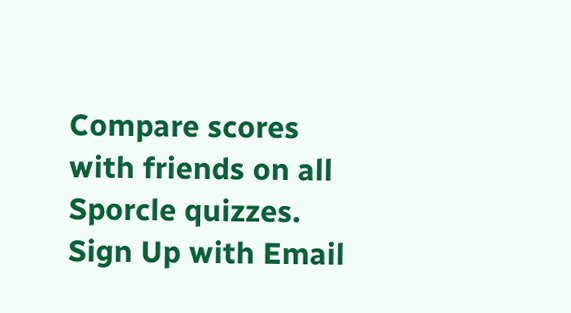Compare scores with friends on all Sporcle quizzes.
Sign Up with Email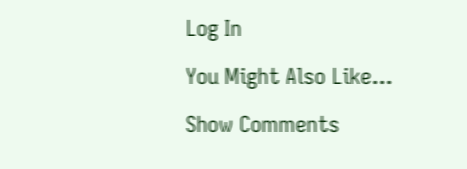Log In

You Might Also Like...

Show Comments